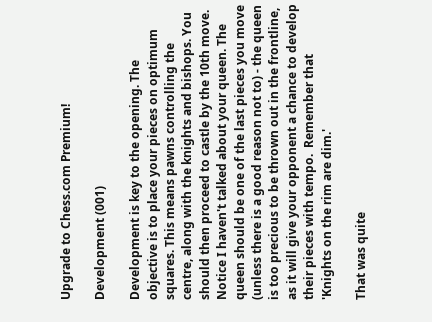Upgrade to Chess.com Premium!

Development (001)

Development is key to the opening. The objective is to place your pieces on optimum squares. This means pawns controlling the centre, along with the knights and bishops. You should then proceed to castle by the 10th move. Notice I haven't talked about your queen. The queen should be one of the last pieces you move (unless there is a good reason not to) - the queen is too precious to be thrown out in the frontline, as it will give your opponent a chance to develop their pieces with tempo.  Remember that 'Knights on the rim are dim.'

That was quite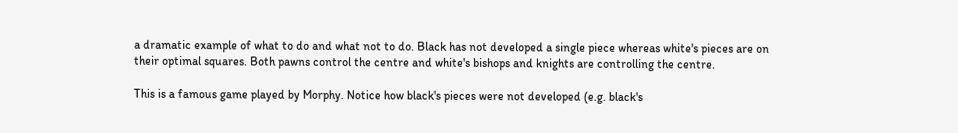a dramatic example of what to do and what not to do. Black has not developed a single piece whereas white's pieces are on their optimal squares. Both pawns control the centre and white's bishops and knights are controlling the centre.

This is a famous game played by Morphy. Notice how black's pieces were not developed (e.g. black's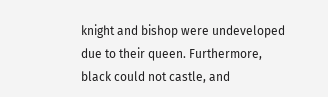knight and bishop were undeveloped due to their queen. Furthermore, black could not castle, and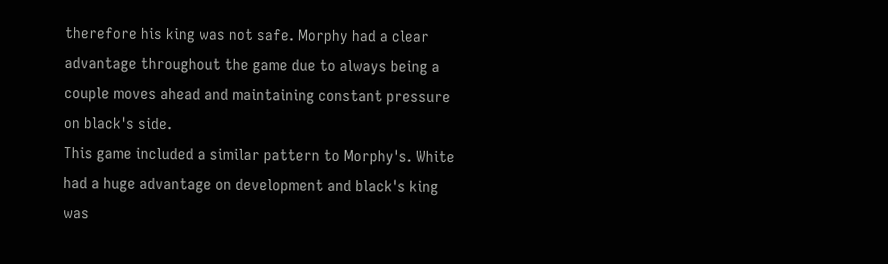therefore his king was not safe. Morphy had a clear advantage throughout the game due to always being a couple moves ahead and maintaining constant pressure on black's side.
This game included a similar pattern to Morphy's. White had a huge advantage on development and black's king was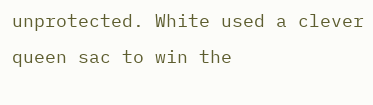unprotected. White used a clever queen sac to win the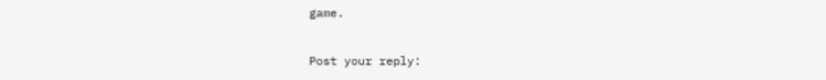game.

Post your reply: